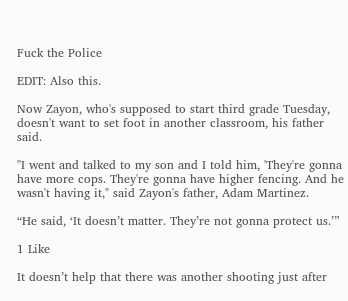Fuck the Police

EDIT: Also this.

Now Zayon, who's supposed to start third grade Tuesday, doesn't want to set foot in another classroom, his father said.

"I went and talked to my son and I told him, 'They're gonna have more cops. They're gonna have higher fencing. And he wasn't having it," said Zayon's father, Adam Martinez.

“He said, ‘It doesn’t matter. They’re not gonna protect us.’”

1 Like

It doesn’t help that there was another shooting just after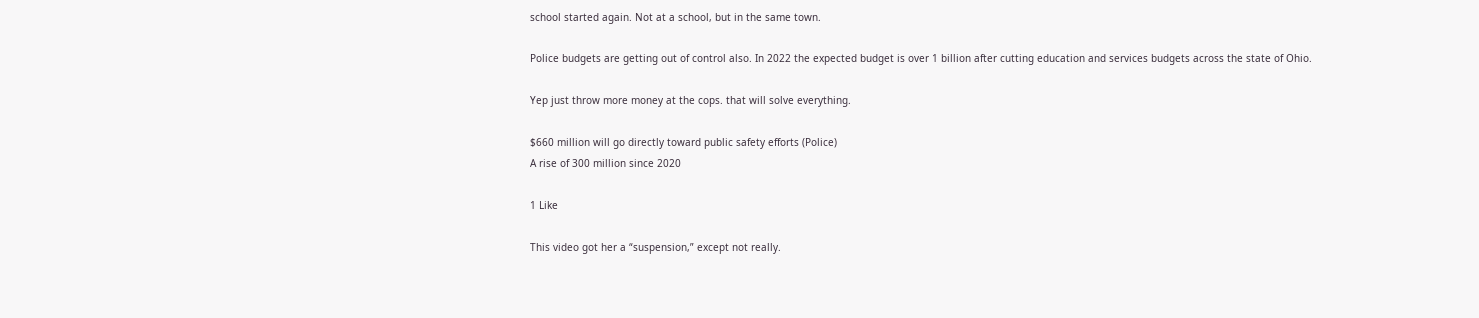school started again. Not at a school, but in the same town.

Police budgets are getting out of control also. In 2022 the expected budget is over 1 billion after cutting education and services budgets across the state of Ohio.

Yep just throw more money at the cops. that will solve everything.

$660 million will go directly toward public safety efforts (Police)
A rise of 300 million since 2020

1 Like

This video got her a “suspension,” except not really.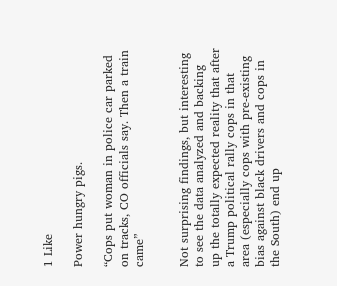1 Like

Power hungry pigs.

“Cops put woman in police car parked on tracks, CO officials say. Then a train came”


Not surprising findings, but interesting to see the data analyzed and backing up the totally expected reality that after a Trump political rally cops in that area (especially cops with pre-existing bias against black drivers and cops in the South) end up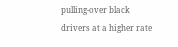pulling-over black drivers at a higher rate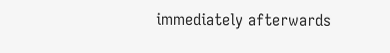immediately afterwards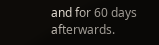and for 60 days afterwards.